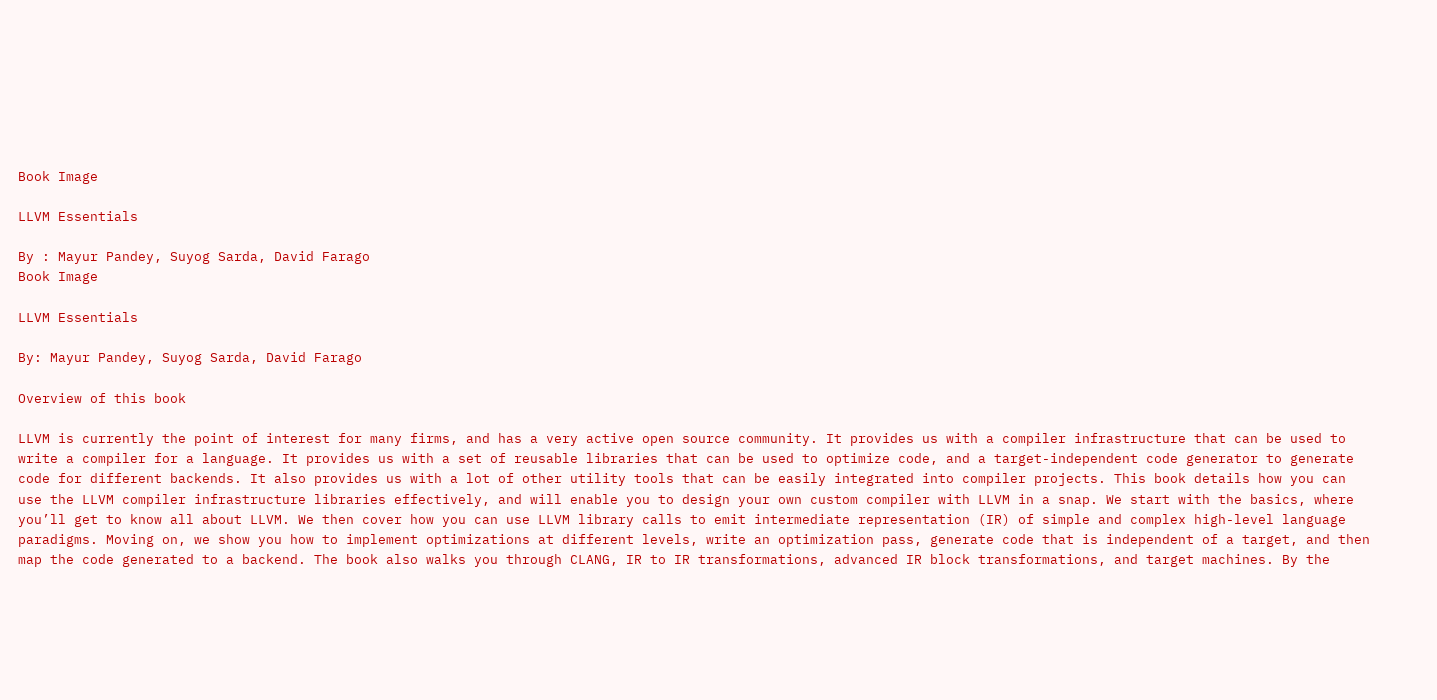Book Image

LLVM Essentials

By : Mayur Pandey, Suyog Sarda, David Farago
Book Image

LLVM Essentials

By: Mayur Pandey, Suyog Sarda, David Farago

Overview of this book

LLVM is currently the point of interest for many firms, and has a very active open source community. It provides us with a compiler infrastructure that can be used to write a compiler for a language. It provides us with a set of reusable libraries that can be used to optimize code, and a target-independent code generator to generate code for different backends. It also provides us with a lot of other utility tools that can be easily integrated into compiler projects. This book details how you can use the LLVM compiler infrastructure libraries effectively, and will enable you to design your own custom compiler with LLVM in a snap. We start with the basics, where you’ll get to know all about LLVM. We then cover how you can use LLVM library calls to emit intermediate representation (IR) of simple and complex high-level language paradigms. Moving on, we show you how to implement optimizations at different levels, write an optimization pass, generate code that is independent of a target, and then map the code generated to a backend. The book also walks you through CLANG, IR to IR transformations, advanced IR block transformations, and target machines. By the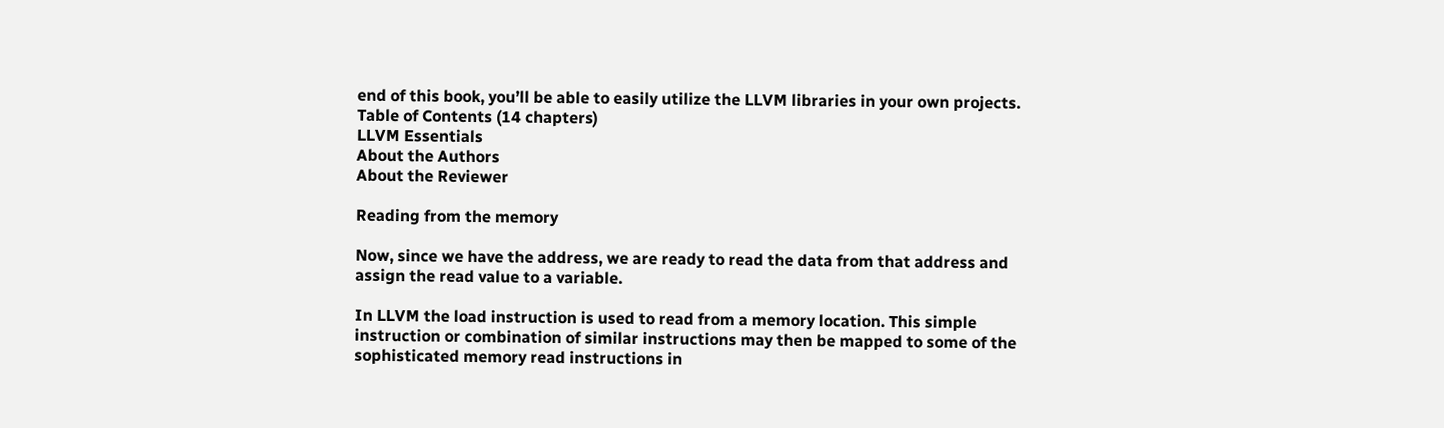end of this book, you’ll be able to easily utilize the LLVM libraries in your own projects.
Table of Contents (14 chapters)
LLVM Essentials
About the Authors
About the Reviewer

Reading from the memory

Now, since we have the address, we are ready to read the data from that address and assign the read value to a variable.

In LLVM the load instruction is used to read from a memory location. This simple instruction or combination of similar instructions may then be mapped to some of the sophisticated memory read instructions in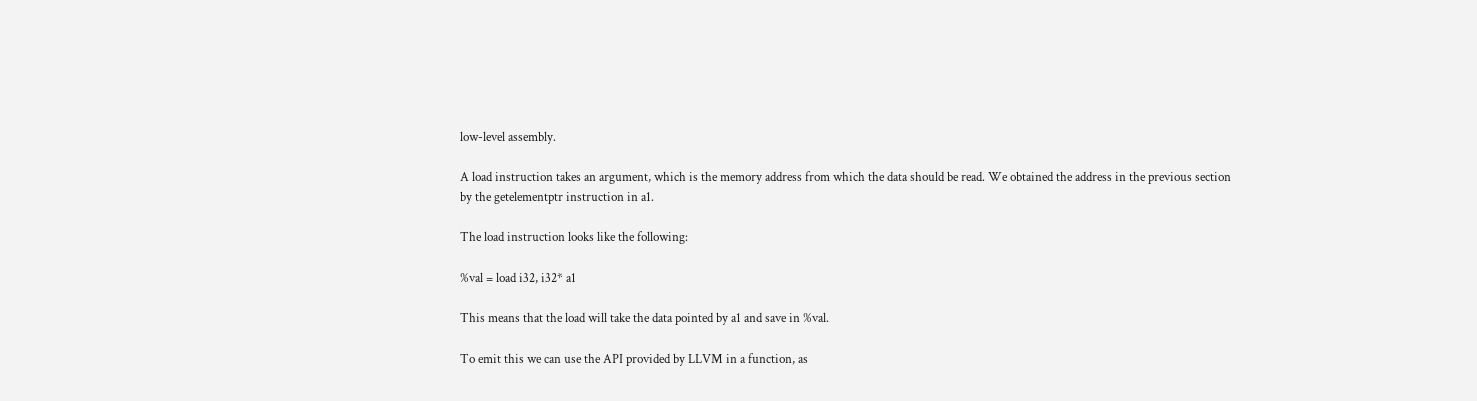low-level assembly.

A load instruction takes an argument, which is the memory address from which the data should be read. We obtained the address in the previous section by the getelementptr instruction in a1.

The load instruction looks like the following:

%val = load i32, i32* a1

This means that the load will take the data pointed by a1 and save in %val.

To emit this we can use the API provided by LLVM in a function, as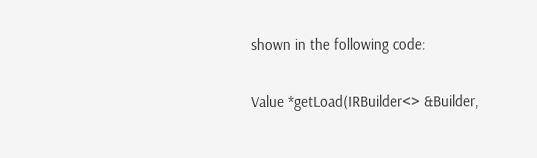shown in the following code:

Value *getLoad(IRBuilder<> &Builder,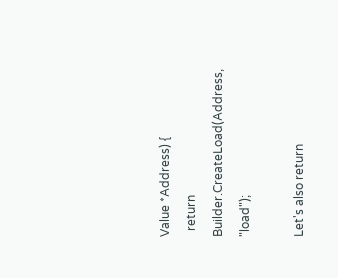Value *Address) {
  return Builder.CreateLoad(Address, "load");

Let's also return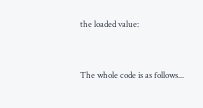the loaded value:


The whole code is as follows...